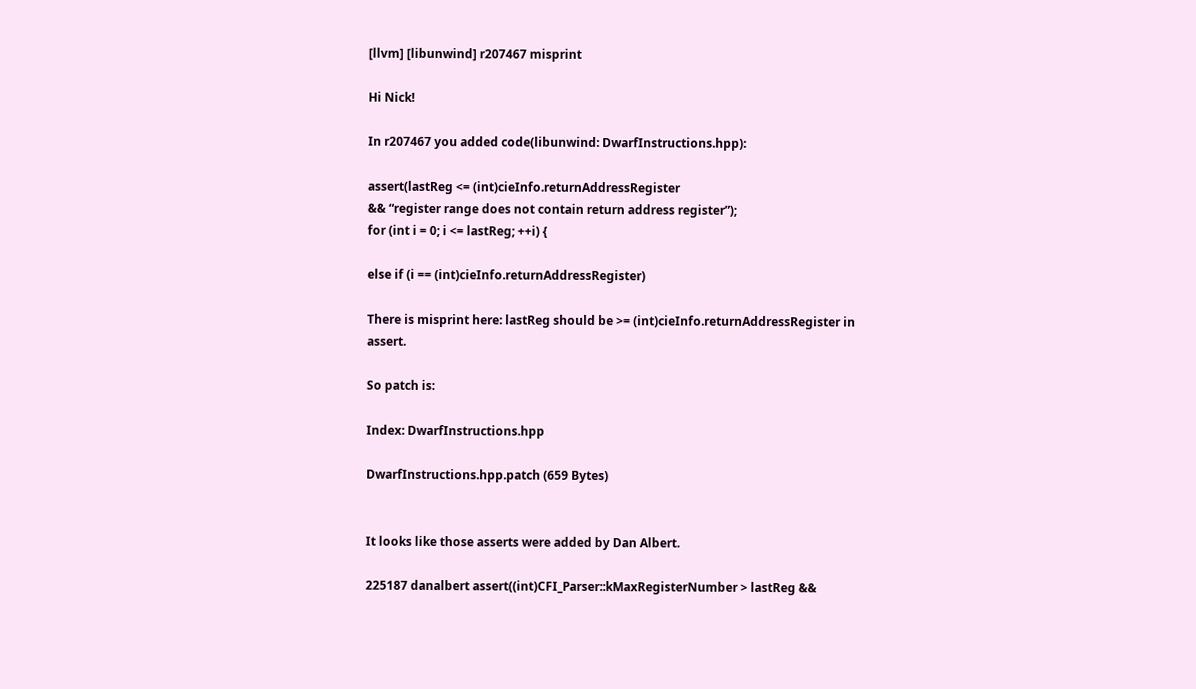[llvm] [libunwind] r207467 misprint

Hi Nick!

In r207467 you added code(libunwind: DwarfInstructions.hpp):

assert(lastReg <= (int)cieInfo.returnAddressRegister
&& “register range does not contain return address register”);
for (int i = 0; i <= lastReg; ++i) {

else if (i == (int)cieInfo.returnAddressRegister)

There is misprint here: lastReg should be >= (int)cieInfo.returnAddressRegister in assert.

So patch is:

Index: DwarfInstructions.hpp

DwarfInstructions.hpp.patch (659 Bytes)


It looks like those asserts were added by Dan Albert.

225187 danalbert assert((int)CFI_Parser::kMaxRegisterNumber > lastReg &&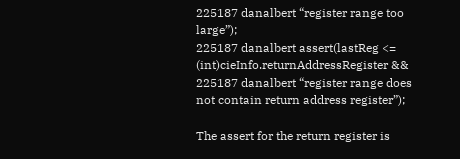225187 danalbert “register range too large”);
225187 danalbert assert(lastReg <= (int)cieInfo.returnAddressRegister &&
225187 danalbert “register range does not contain return address register”);

The assert for the return register is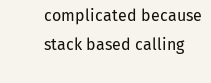complicated because stack based calling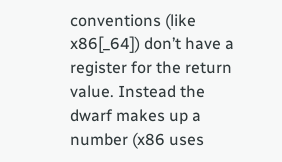conventions (like x86[_64]) don’t have a register for the return value. Instead the dwarf makes up a number (x86 uses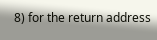8) for the return address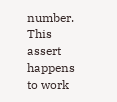number. This assert happens to work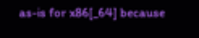as-is for x86[_64] because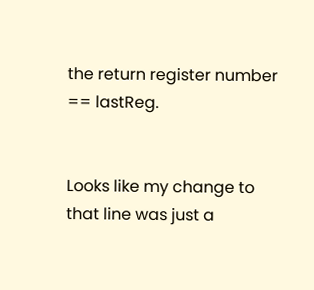the return register number == lastReg.


Looks like my change to that line was just a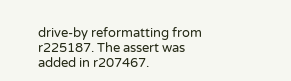drive-by reformatting from r225187. The assert was added in r207467.